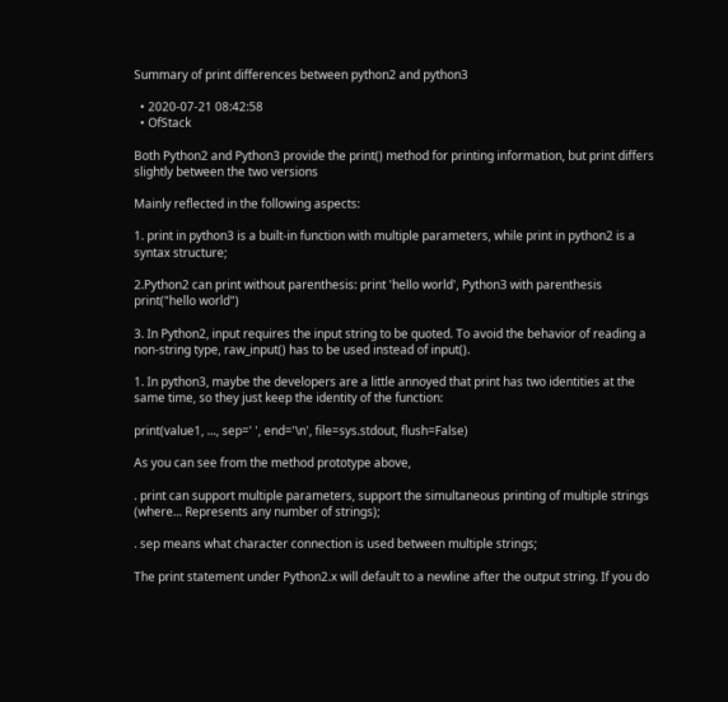Summary of print differences between python2 and python3

  • 2020-07-21 08:42:58
  • OfStack

Both Python2 and Python3 provide the print() method for printing information, but print differs slightly between the two versions

Mainly reflected in the following aspects:

1. print in python3 is a built-in function with multiple parameters, while print in python2 is a syntax structure;

2.Python2 can print without parenthesis: print 'hello world', Python3 with parenthesis print("hello world")

3. In Python2, input requires the input string to be quoted. To avoid the behavior of reading a non-string type, raw_input() has to be used instead of input().

1. In python3, maybe the developers are a little annoyed that print has two identities at the same time, so they just keep the identity of the function:

print(value1, ..., sep=' ', end='\n', file=sys.stdout, flush=False)

As you can see from the method prototype above,

. print can support multiple parameters, support the simultaneous printing of multiple strings (where... Represents any number of strings);

. sep means what character connection is used between multiple strings;

The print statement under Python2.x will default to a newline after the output string. If you do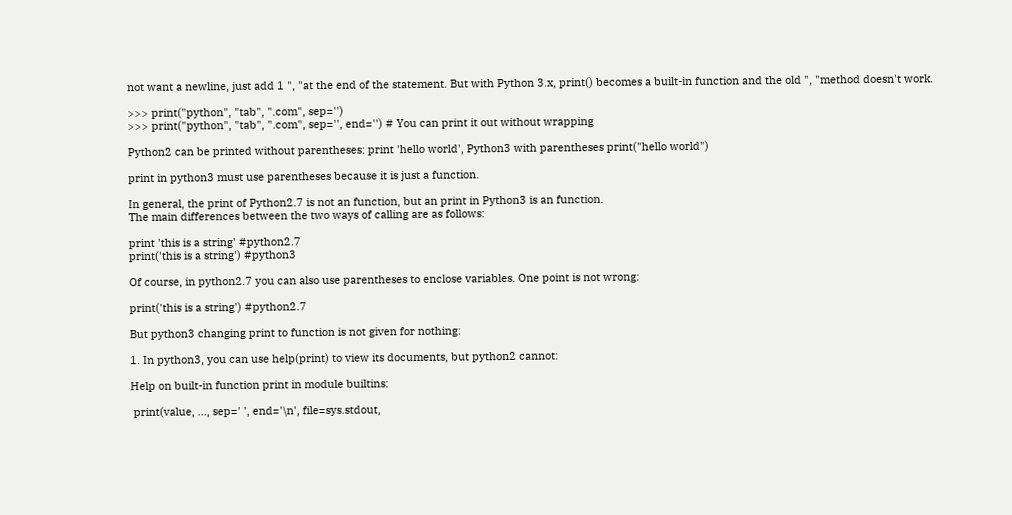not want a newline, just add 1 ", "at the end of the statement. But with Python 3.x, print() becomes a built-in function and the old ", "method doesn't work.

>>> print("python", "tab", ".com", sep='')
>>> print("python", "tab", ".com", sep='', end='') # You can print it out without wrapping

Python2 can be printed without parentheses: print 'hello world', Python3 with parentheses print("hello world")

print in python3 must use parentheses because it is just a function.

In general, the print of Python2.7 is not an function, but an print in Python3 is an function.
The main differences between the two ways of calling are as follows:

print 'this is a string' #python2.7
print('this is a string') #python3

Of course, in python2.7 you can also use parentheses to enclose variables. One point is not wrong:

print('this is a string') #python2.7

But python3 changing print to function is not given for nothing:

1. In python3, you can use help(print) to view its documents, but python2 cannot:

Help on built-in function print in module builtins:

 print(value, ..., sep=' ', end='\n', file=sys.stdout,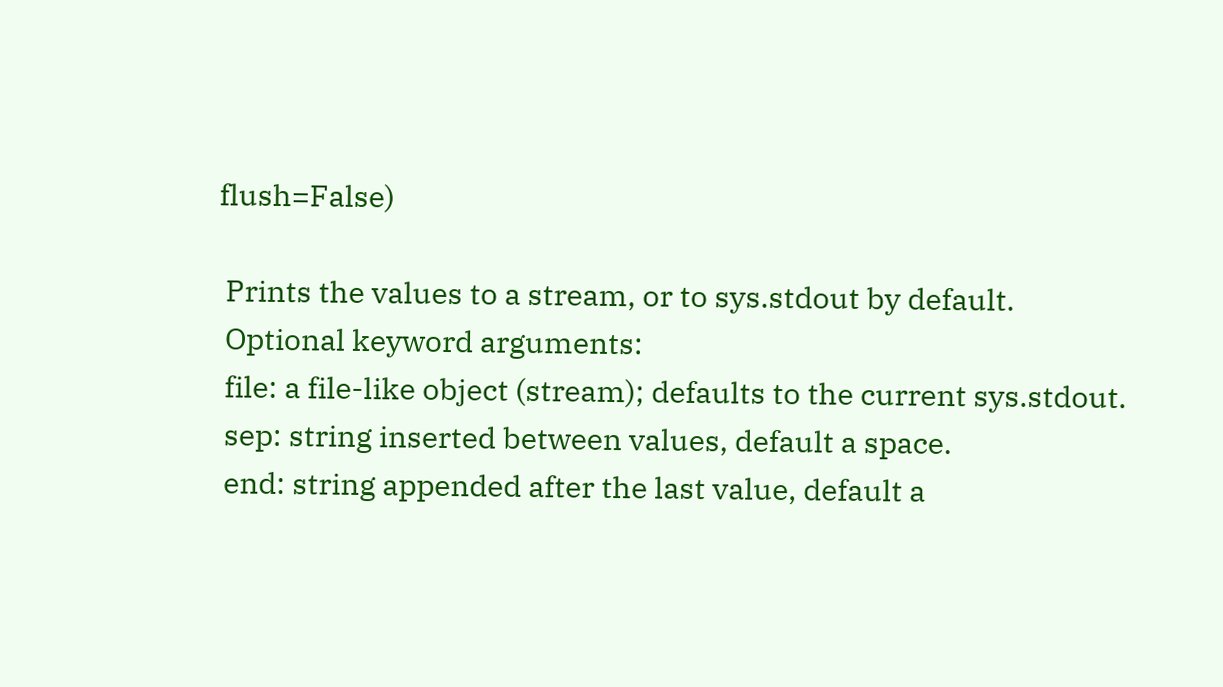flush=False)

 Prints the values to a stream, or to sys.stdout by default.
 Optional keyword arguments:
 file: a file-like object (stream); defaults to the current sys.stdout.
 sep: string inserted between values, default a space.
 end: string appended after the last value, default a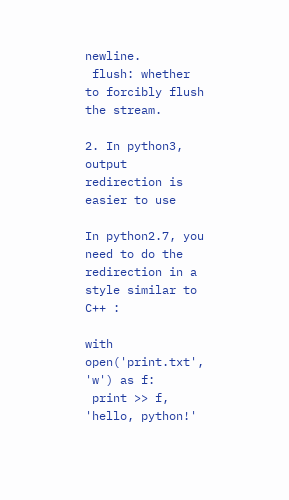newline.
 flush: whether to forcibly flush the stream.

2. In python3, output redirection is easier to use

In python2.7, you need to do the redirection in a style similar to C++ :

with open('print.txt', 'w') as f:
 print >> f, 'hello, python!'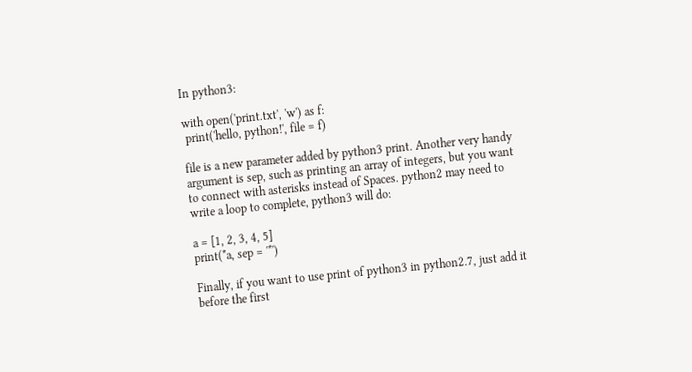In python3:

with open('print.txt', 'w') as f:
 print('hello, python!', file = f)

file is a new parameter added by python3 print. Another very handy argument is sep, such as printing an array of integers, but you want to connect with asterisks instead of Spaces. python2 may need to write a loop to complete, python3 will do:

a = [1, 2, 3, 4, 5]
print(*a, sep = '*')

Finally, if you want to use print of python3 in python2.7, just add it before the first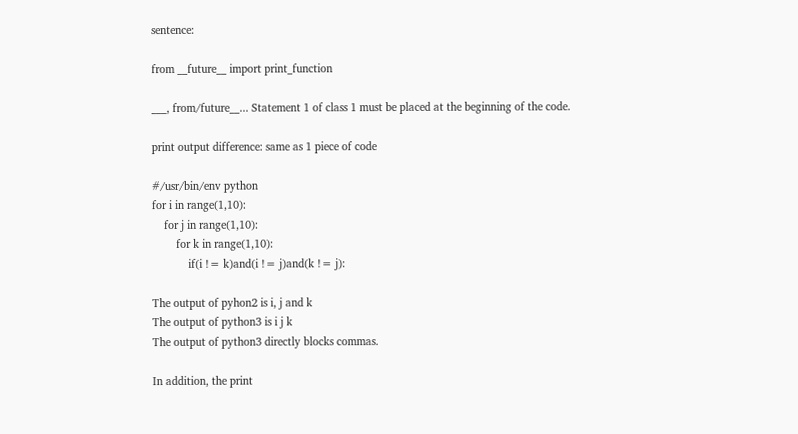sentence:

from __future__ import print_function

___, from/future__... Statement 1 of class 1 must be placed at the beginning of the code.

print output difference: same as 1 piece of code

#/usr/bin/env python
for i in range(1,10):
    for j in range(1,10):
        for k in range(1,10):
            if(i != k)and(i != j)and(k != j):

The output of pyhon2 is i, j and k
The output of python3 is i j k
The output of python3 directly blocks commas.

In addition, the print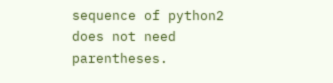sequence of python2 does not need parentheses.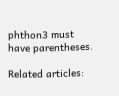phthon3 must have parentheses.

Related articles: